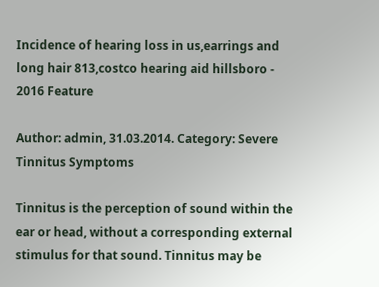Incidence of hearing loss in us,earrings and long hair 813,costco hearing aid hillsboro - 2016 Feature

Author: admin, 31.03.2014. Category: Severe Tinnitus Symptoms

Tinnitus is the perception of sound within the ear or head, without a corresponding external stimulus for that sound. Tinnitus may be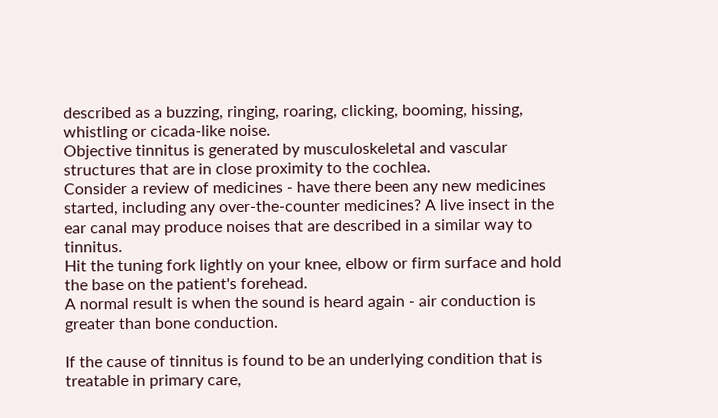described as a buzzing, ringing, roaring, clicking, booming, hissing, whistling or cicada-like noise.
Objective tinnitus is generated by musculoskeletal and vascular structures that are in close proximity to the cochlea.
Consider a review of medicines - have there been any new medicines started, including any over-the-counter medicines? A live insect in the ear canal may produce noises that are described in a similar way to tinnitus.
Hit the tuning fork lightly on your knee, elbow or firm surface and hold the base on the patient's forehead.
A normal result is when the sound is heard again - air conduction is greater than bone conduction.

If the cause of tinnitus is found to be an underlying condition that is treatable in primary care,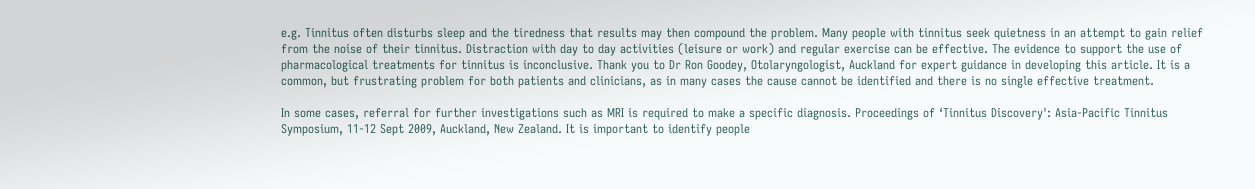e.g. Tinnitus often disturbs sleep and the tiredness that results may then compound the problem. Many people with tinnitus seek quietness in an attempt to gain relief from the noise of their tinnitus. Distraction with day to day activities (leisure or work) and regular exercise can be effective. The evidence to support the use of pharmacological treatments for tinnitus is inconclusive. Thank you to Dr Ron Goodey, Otolaryngologist, Auckland for expert guidance in developing this article. It is a common, but frustrating problem for both patients and clinicians, as in many cases the cause cannot be identified and there is no single effective treatment.

In some cases, referral for further investigations such as MRI is required to make a specific diagnosis. Proceedings of ‘Tinnitus Discovery': Asia-Pacific Tinnitus Symposium, 11-12 Sept 2009, Auckland, New Zealand. It is important to identify people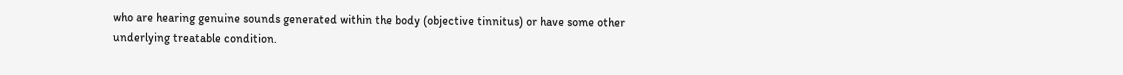who are hearing genuine sounds generated within the body (objective tinnitus) or have some other underlying treatable condition.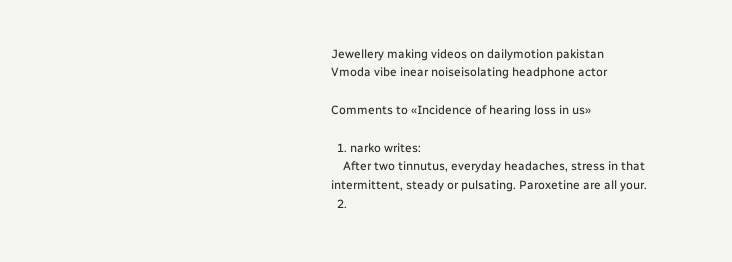Jewellery making videos on dailymotion pakistan
Vmoda vibe inear noiseisolating headphone actor

Comments to «Incidence of hearing loss in us»

  1. narko writes:
    After two tinnutus, everyday headaches, stress in that intermittent, steady or pulsating. Paroxetine are all your.
  2.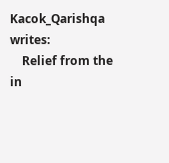Kacok_Qarishqa writes:
    Relief from the in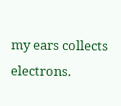my ears collects electrons.